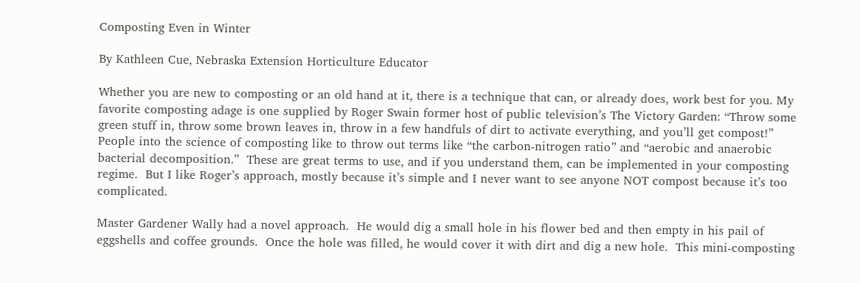Composting Even in Winter

By Kathleen Cue, Nebraska Extension Horticulture Educator

Whether you are new to composting or an old hand at it, there is a technique that can, or already does, work best for you. My favorite composting adage is one supplied by Roger Swain former host of public television’s The Victory Garden: “Throw some green stuff in, throw some brown leaves in, throw in a few handfuls of dirt to activate everything, and you’ll get compost!”   People into the science of composting like to throw out terms like “the carbon-nitrogen ratio” and “aerobic and anaerobic bacterial decomposition.”  These are great terms to use, and if you understand them, can be implemented in your composting regime.  But I like Roger’s approach, mostly because it’s simple and I never want to see anyone NOT compost because it’s too complicated.

Master Gardener Wally had a novel approach.  He would dig a small hole in his flower bed and then empty in his pail of eggshells and coffee grounds.  Once the hole was filled, he would cover it with dirt and dig a new hole.  This mini-composting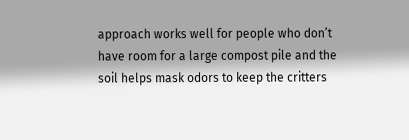approach works well for people who don’t have room for a large compost pile and the soil helps mask odors to keep the critters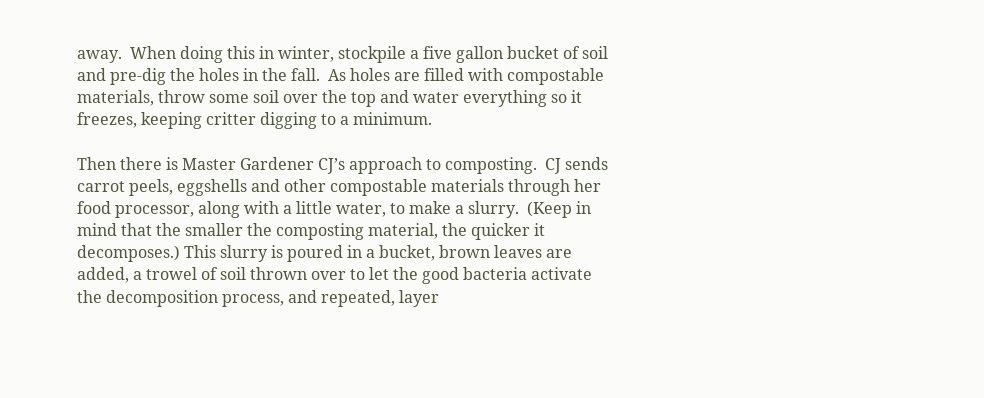away.  When doing this in winter, stockpile a five gallon bucket of soil and pre-dig the holes in the fall.  As holes are filled with compostable materials, throw some soil over the top and water everything so it freezes, keeping critter digging to a minimum.

Then there is Master Gardener CJ’s approach to composting.  CJ sends carrot peels, eggshells and other compostable materials through her food processor, along with a little water, to make a slurry.  (Keep in mind that the smaller the composting material, the quicker it decomposes.) This slurry is poured in a bucket, brown leaves are added, a trowel of soil thrown over to let the good bacteria activate the decomposition process, and repeated, layer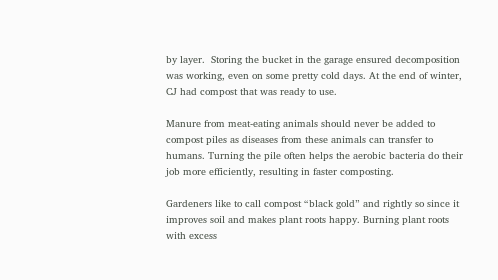by layer.  Storing the bucket in the garage ensured decomposition was working, even on some pretty cold days. At the end of winter, CJ had compost that was ready to use.

Manure from meat-eating animals should never be added to compost piles as diseases from these animals can transfer to humans. Turning the pile often helps the aerobic bacteria do their job more efficiently, resulting in faster composting.

Gardeners like to call compost “black gold” and rightly so since it improves soil and makes plant roots happy. Burning plant roots with excess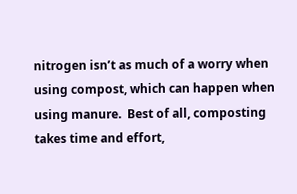nitrogen isn’t as much of a worry when using compost, which can happen when using manure.  Best of all, composting takes time and effort,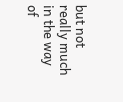but not really much in the way of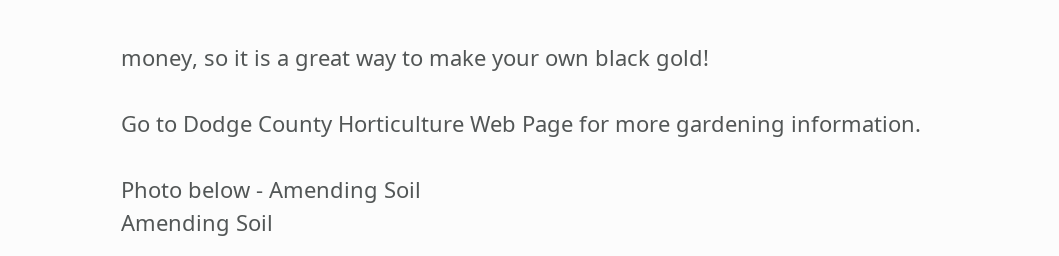money, so it is a great way to make your own black gold!

Go to Dodge County Horticulture Web Page for more gardening information.

Photo below - Amending Soil
Amending Soil